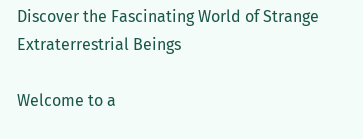Discover the Fascinating World of Strange Extraterrestrial Beings

Welcome to a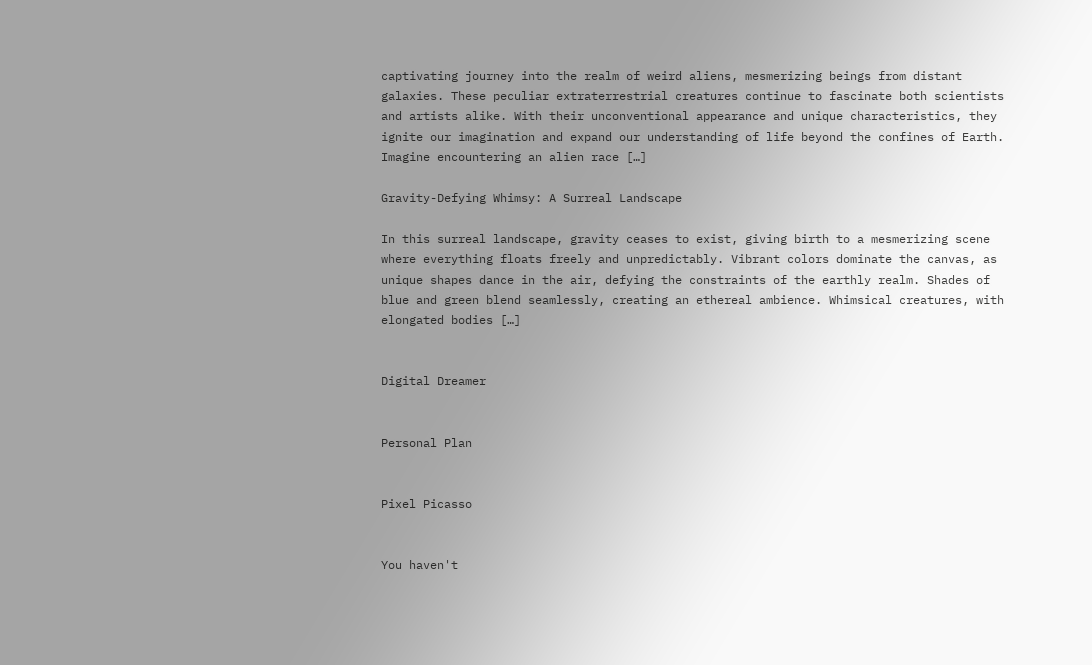captivating journey into the realm of weird aliens, mesmerizing beings from distant galaxies. These peculiar extraterrestrial creatures continue to fascinate both scientists and artists alike. With their unconventional appearance and unique characteristics, they ignite our imagination and expand our understanding of life beyond the confines of Earth. Imagine encountering an alien race […]

Gravity-Defying Whimsy: A Surreal Landscape

In this surreal landscape, gravity ceases to exist, giving birth to a mesmerizing scene where everything floats freely and unpredictably. Vibrant colors dominate the canvas, as unique shapes dance in the air, defying the constraints of the earthly realm. Shades of blue and green blend seamlessly, creating an ethereal ambience. Whimsical creatures, with elongated bodies […]


Digital Dreamer


Personal Plan


Pixel Picasso


You haven't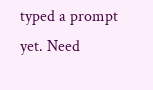typed a prompt yet. Need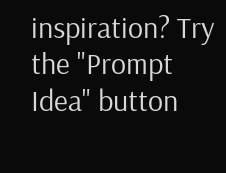inspiration? Try the "Prompt Idea" button